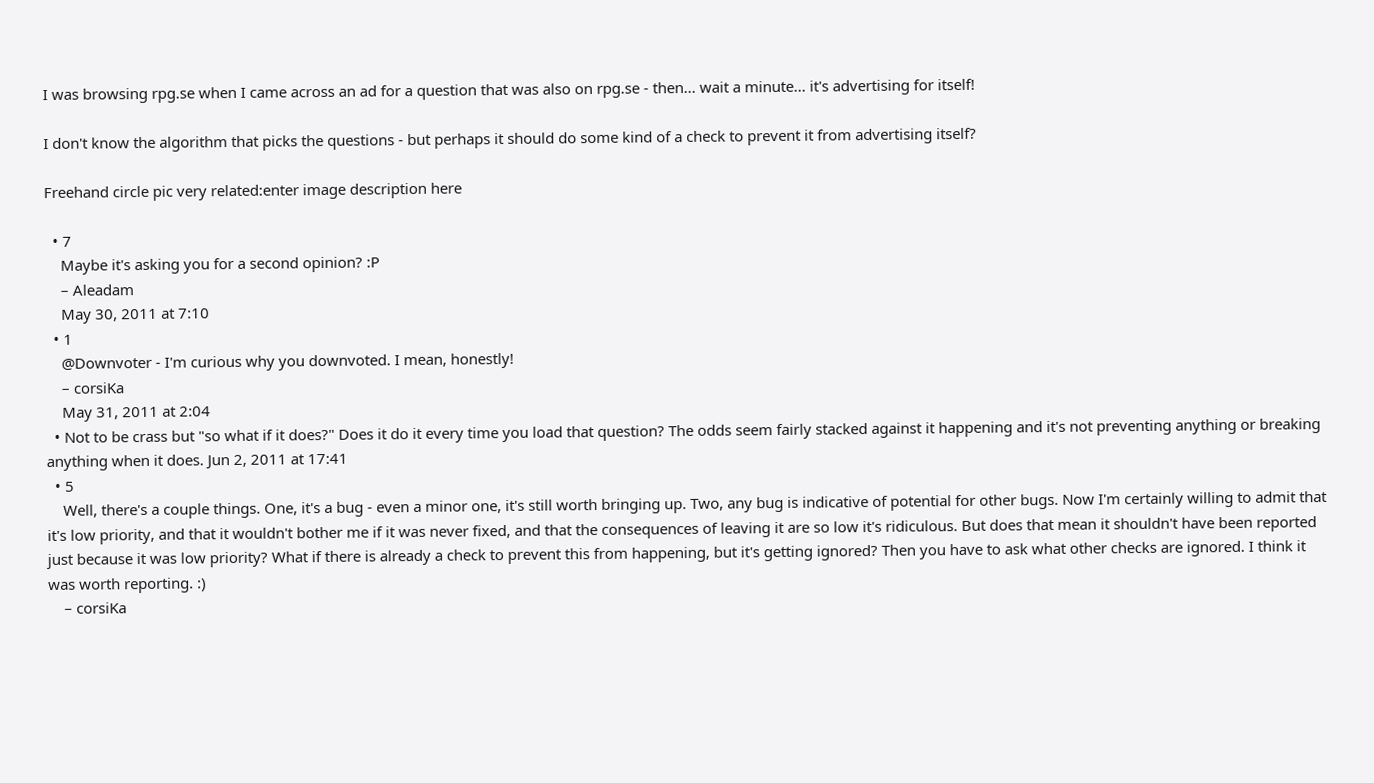I was browsing rpg.se when I came across an ad for a question that was also on rpg.se - then... wait a minute... it's advertising for itself!

I don't know the algorithm that picks the questions - but perhaps it should do some kind of a check to prevent it from advertising itself?

Freehand circle pic very related:enter image description here

  • 7
    Maybe it's asking you for a second opinion? :P
    – Aleadam
    May 30, 2011 at 7:10
  • 1
    @Downvoter - I'm curious why you downvoted. I mean, honestly!
    – corsiKa
    May 31, 2011 at 2:04
  • Not to be crass but "so what if it does?" Does it do it every time you load that question? The odds seem fairly stacked against it happening and it's not preventing anything or breaking anything when it does. Jun 2, 2011 at 17:41
  • 5
    Well, there's a couple things. One, it's a bug - even a minor one, it's still worth bringing up. Two, any bug is indicative of potential for other bugs. Now I'm certainly willing to admit that it's low priority, and that it wouldn't bother me if it was never fixed, and that the consequences of leaving it are so low it's ridiculous. But does that mean it shouldn't have been reported just because it was low priority? What if there is already a check to prevent this from happening, but it's getting ignored? Then you have to ask what other checks are ignored. I think it was worth reporting. :)
    – corsiKa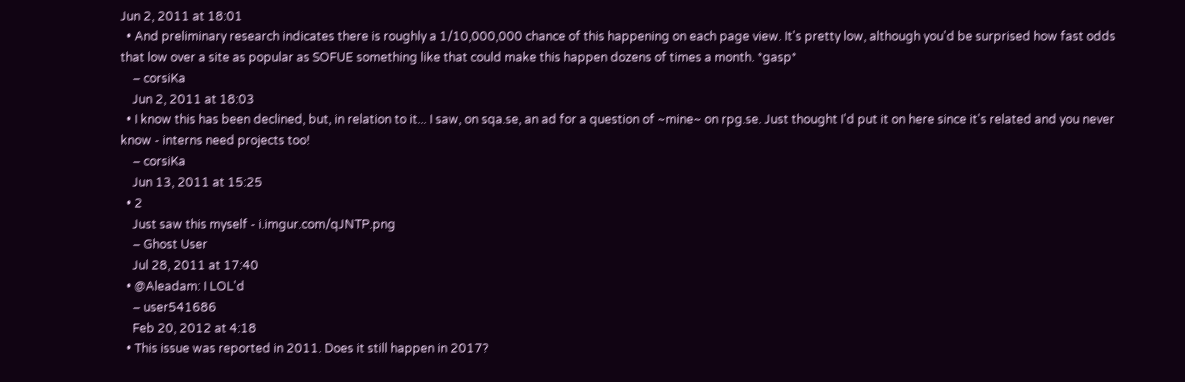Jun 2, 2011 at 18:01
  • And preliminary research indicates there is roughly a 1/10,000,000 chance of this happening on each page view. It's pretty low, although you'd be surprised how fast odds that low over a site as popular as SOFUE something like that could make this happen dozens of times a month. *gasp*
    – corsiKa
    Jun 2, 2011 at 18:03
  • I know this has been declined, but, in relation to it... I saw, on sqa.se, an ad for a question of ~mine~ on rpg.se. Just thought I'd put it on here since it's related and you never know - interns need projects too!
    – corsiKa
    Jun 13, 2011 at 15:25
  • 2
    Just saw this myself - i.imgur.com/qJNTP.png
    – Ghost User
    Jul 28, 2011 at 17:40
  • @Aleadam: I LOL'd
    – user541686
    Feb 20, 2012 at 4:18
  • This issue was reported in 2011. Does it still happen in 2017?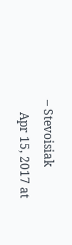– Stevoisiak
    Apr 15, 2017 at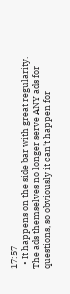17:57
  • It happens on the side bar with great regularity. The ads themselves no longer serve ANY ads for questions, so obviously it can't happen for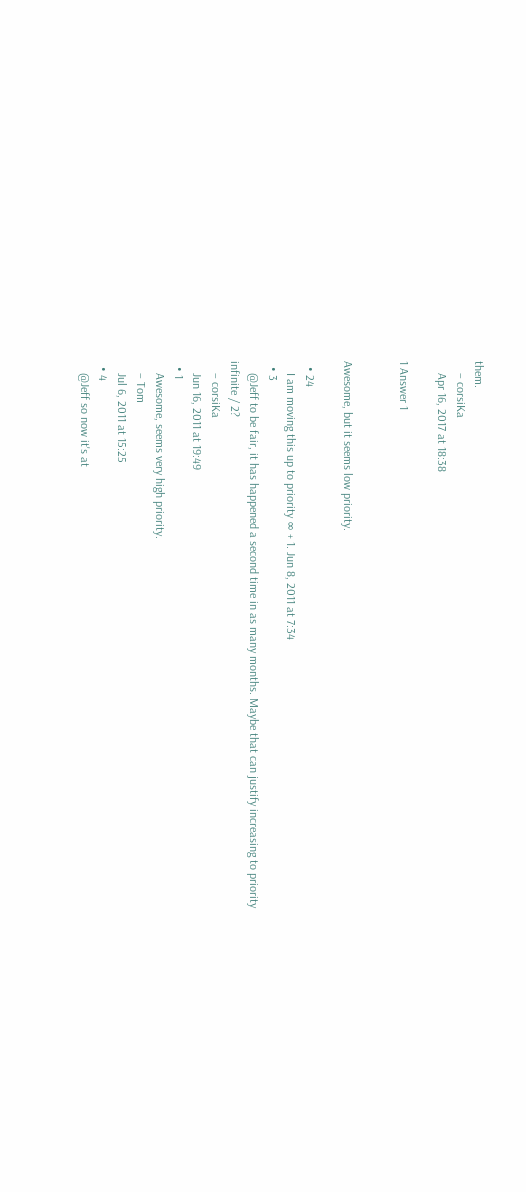them.
    – corsiKa
    Apr 16, 2017 at 18:38

1 Answer 1


Awesome, but it seems low priority.

  • 24
    I am moving this up to priority ∞ + 1. Jun 8, 2011 at 7:34
  • 3
    @Jeff to be fair, it has happened a second time in as many months. Maybe that can justify increasing to priority infinite / 2?
    – corsiKa
    Jun 16, 2011 at 19:49
  • 1
    Awesome, seems very high priority.
    – Tom
    Jul 6, 2011 at 15:25
  • 4
    @Jeff so now it's at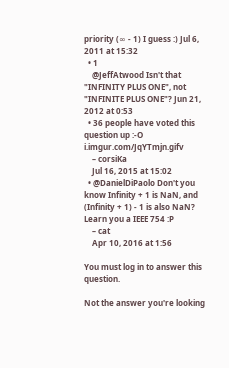priority (∞ - 1) I guess :) Jul 6, 2011 at 15:32
  • 1
    @JeffAtwood Isn't that "INFINITY PLUS ONE", not "INFINITE PLUS ONE"? Jun 21, 2012 at 0:53
  • 36 people have voted this question up :-O i.imgur.com/JqYTmjn.gifv
    – corsiKa
    Jul 16, 2015 at 15:02
  • @DanielDiPaolo Don't you know Infinity + 1 is NaN, and (Infinity + 1) - 1 is also NaN? Learn you a IEEE 754 :P
    – cat
    Apr 10, 2016 at 1:56

You must log in to answer this question.

Not the answer you're looking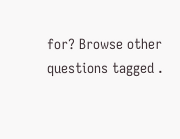for? Browse other questions tagged .